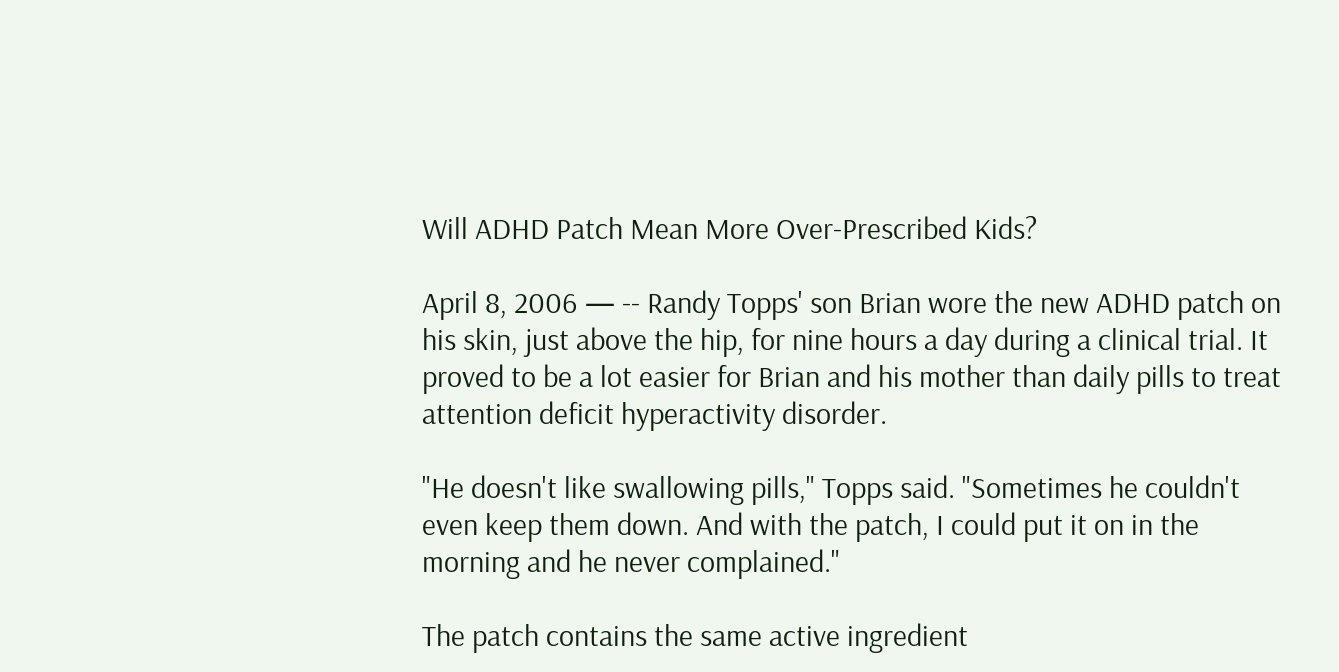Will ADHD Patch Mean More Over-Prescribed Kids?

April 8, 2006 — -- Randy Topps' son Brian wore the new ADHD patch on his skin, just above the hip, for nine hours a day during a clinical trial. It proved to be a lot easier for Brian and his mother than daily pills to treat attention deficit hyperactivity disorder.

"He doesn't like swallowing pills," Topps said. "Sometimes he couldn't even keep them down. And with the patch, I could put it on in the morning and he never complained."

The patch contains the same active ingredient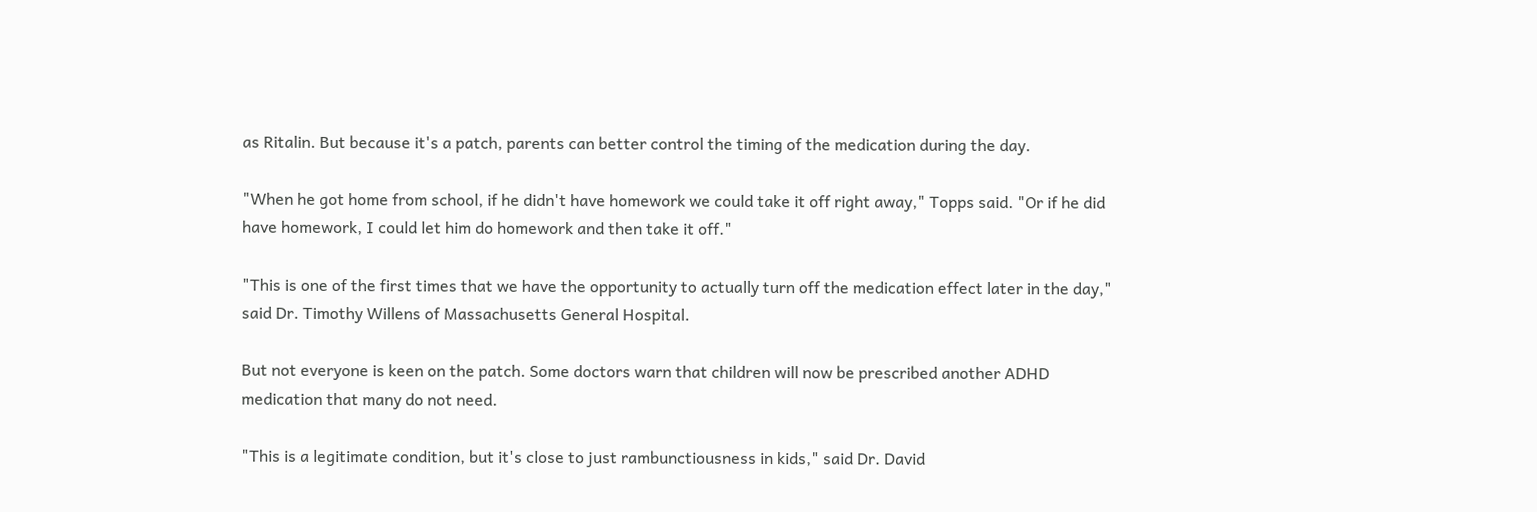as Ritalin. But because it's a patch, parents can better control the timing of the medication during the day.

"When he got home from school, if he didn't have homework we could take it off right away," Topps said. "Or if he did have homework, I could let him do homework and then take it off."

"This is one of the first times that we have the opportunity to actually turn off the medication effect later in the day," said Dr. Timothy Willens of Massachusetts General Hospital.

But not everyone is keen on the patch. Some doctors warn that children will now be prescribed another ADHD medication that many do not need.

"This is a legitimate condition, but it's close to just rambunctiousness in kids," said Dr. David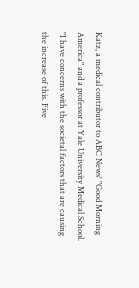Katz, a medical contributor to ABC News' "Good Morning America" and a professor at Yale University Medical School. "I have concerns with the societal factors that are causing the increase of this. Five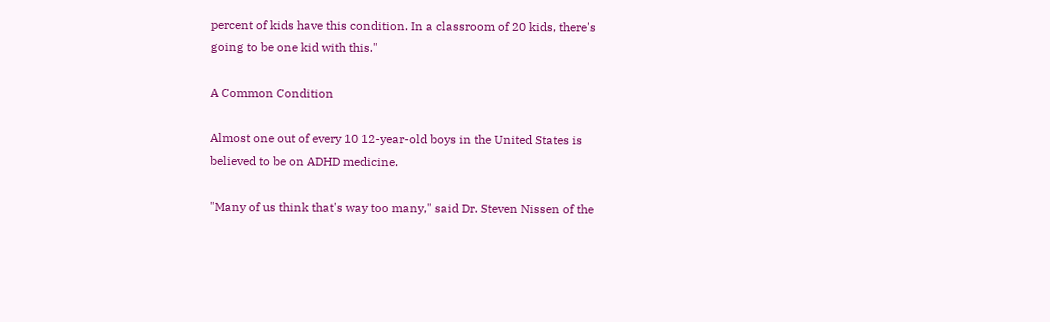percent of kids have this condition. In a classroom of 20 kids, there's going to be one kid with this."

A Common Condition

Almost one out of every 10 12-year-old boys in the United States is believed to be on ADHD medicine.

"Many of us think that's way too many," said Dr. Steven Nissen of the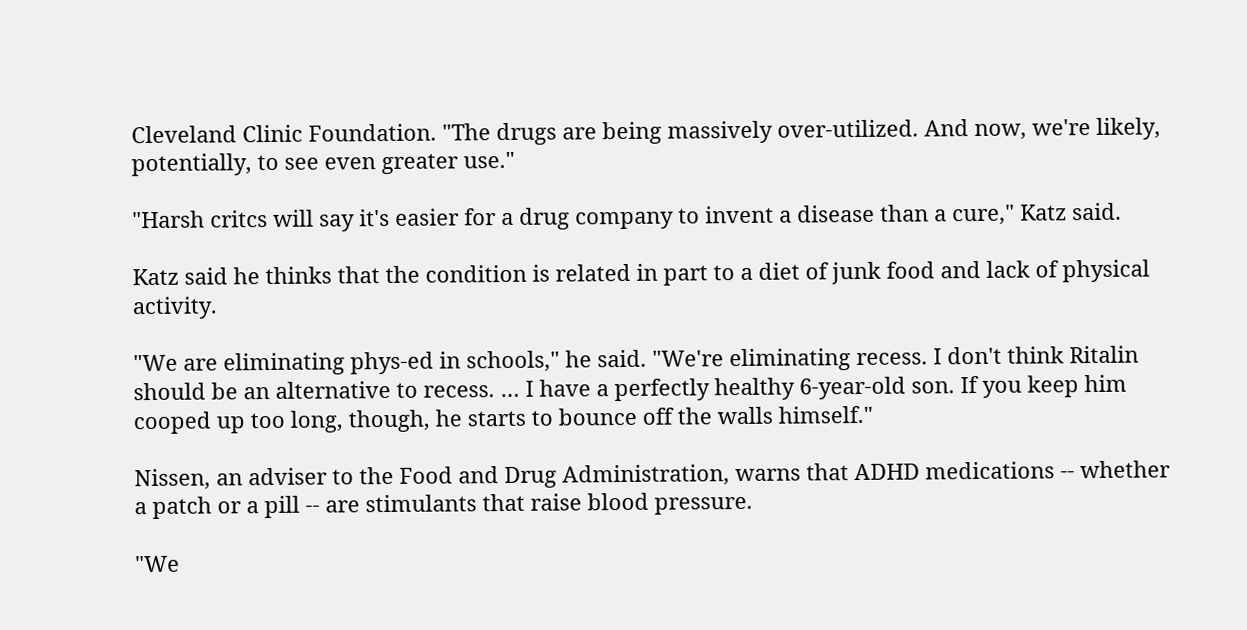Cleveland Clinic Foundation. "The drugs are being massively over-utilized. And now, we're likely, potentially, to see even greater use."

"Harsh critcs will say it's easier for a drug company to invent a disease than a cure," Katz said.

Katz said he thinks that the condition is related in part to a diet of junk food and lack of physical activity.

"We are eliminating phys-ed in schools," he said. "We're eliminating recess. I don't think Ritalin should be an alternative to recess. … I have a perfectly healthy 6-year-old son. If you keep him cooped up too long, though, he starts to bounce off the walls himself."

Nissen, an adviser to the Food and Drug Administration, warns that ADHD medications -- whether a patch or a pill -- are stimulants that raise blood pressure.

"We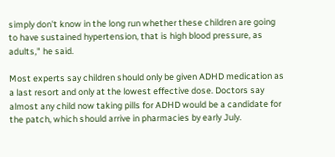simply don't know in the long run whether these children are going to have sustained hypertension, that is high blood pressure, as adults," he said.

Most experts say children should only be given ADHD medication as a last resort and only at the lowest effective dose. Doctors say almost any child now taking pills for ADHD would be a candidate for the patch, which should arrive in pharmacies by early July.